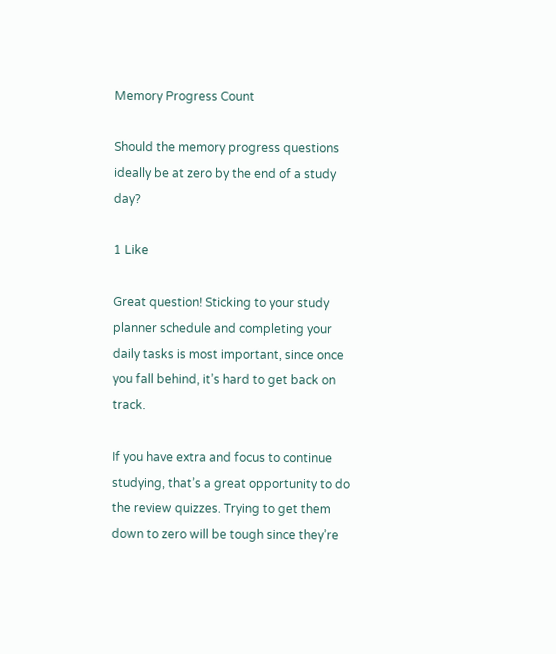Memory Progress Count

Should the memory progress questions ideally be at zero by the end of a study day?

1 Like

Great question! Sticking to your study planner schedule and completing your daily tasks is most important, since once you fall behind, it’s hard to get back on track.

If you have extra and focus to continue studying, that’s a great opportunity to do the review quizzes. Trying to get them down to zero will be tough since they’re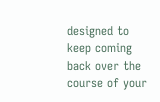designed to keep coming back over the course of your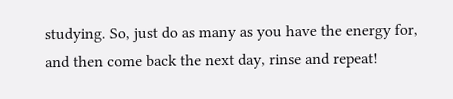studying. So, just do as many as you have the energy for, and then come back the next day, rinse and repeat!